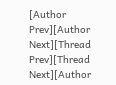[Author Prev][Author Next][Thread Prev][Thread Next][Author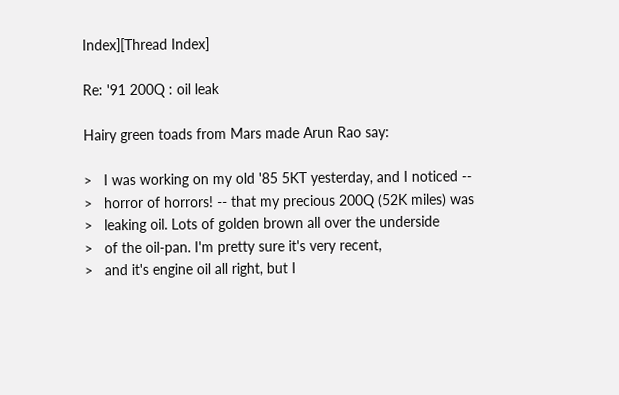Index][Thread Index]

Re: '91 200Q : oil leak

Hairy green toads from Mars made Arun Rao say:

>   I was working on my old '85 5KT yesterday, and I noticed --
>   horror of horrors! -- that my precious 200Q (52K miles) was
>   leaking oil. Lots of golden brown all over the underside
>   of the oil-pan. I'm pretty sure it's very recent,
>   and it's engine oil all right, but I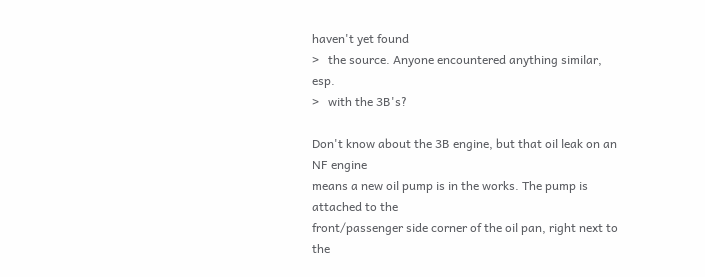haven't yet found
>   the source. Anyone encountered anything similar, esp.
>   with the 3B's?

Don't know about the 3B engine, but that oil leak on an NF engine
means a new oil pump is in the works. The pump is attached to the
front/passenger side corner of the oil pan, right next to the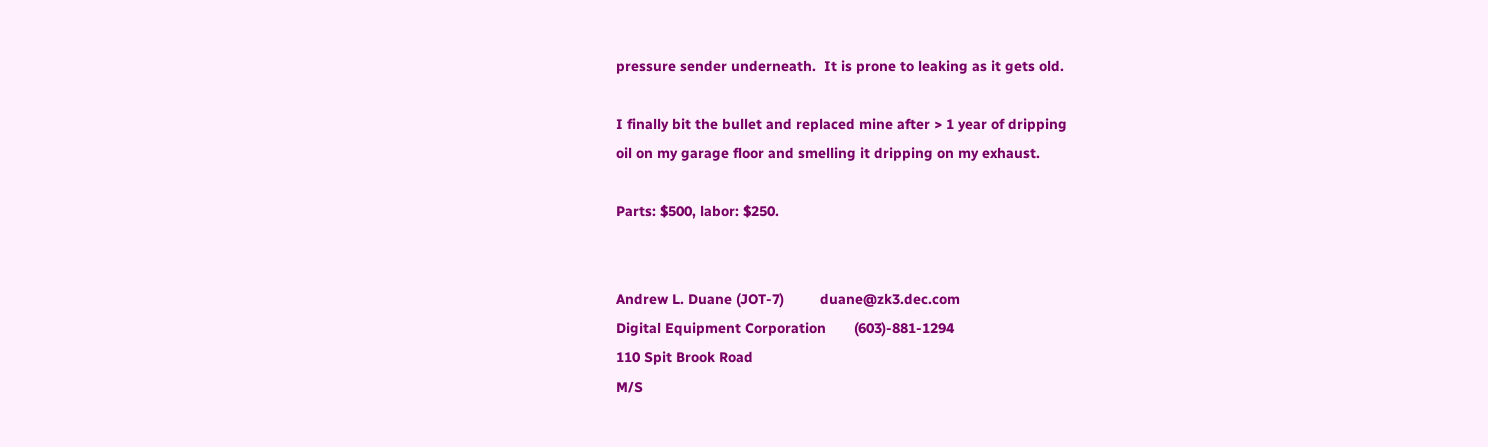pressure sender underneath.  It is prone to leaking as it gets old.

I finally bit the bullet and replaced mine after > 1 year of dripping
oil on my garage floor and smelling it dripping on my exhaust.

Parts: $500, labor: $250.


Andrew L. Duane (JOT-7)         duane@zk3.dec.com
Digital Equipment Corporation       (603)-881-1294
110 Spit Brook Road
M/S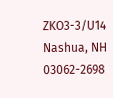ZKO3-3/U14
Nashua, NH    03062-2698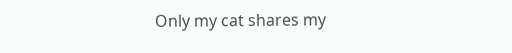Only my cat shares my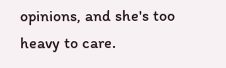opinions, and she's too heavy to care.